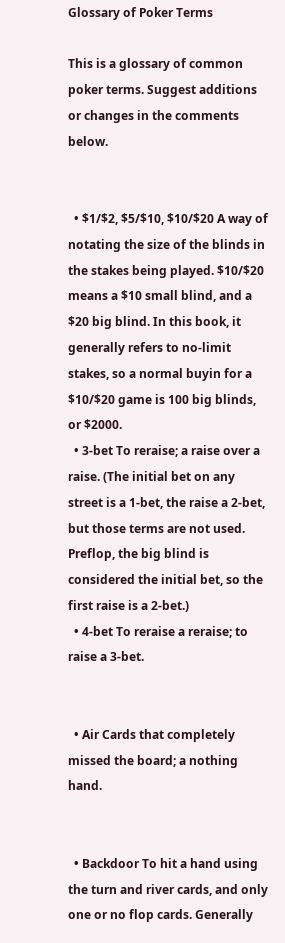Glossary of Poker Terms

This is a glossary of common poker terms. Suggest additions or changes in the comments below.


  • $1/$2, $5/$10, $10/$20 A way of notating the size of the blinds in the stakes being played. $10/$20 means a $10 small blind, and a $20 big blind. In this book, it generally refers to no-limit stakes, so a normal buyin for a $10/$20 game is 100 big blinds, or $2000.
  • 3-bet To reraise; a raise over a raise. (The initial bet on any street is a 1-bet, the raise a 2-bet, but those terms are not used. Preflop, the big blind is considered the initial bet, so the first raise is a 2-bet.)
  • 4-bet To reraise a reraise; to raise a 3-bet.


  • Air Cards that completely missed the board; a nothing hand.


  • Backdoor To hit a hand using the turn and river cards, and only one or no flop cards. Generally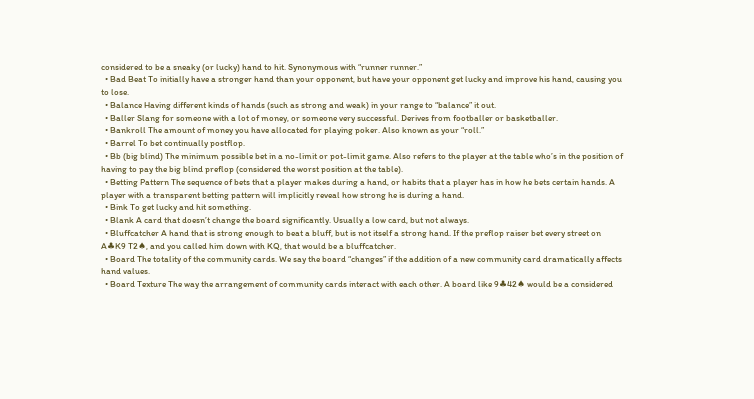considered to be a sneaky (or lucky) hand to hit. Synonymous with “runner runner.”
  • Bad Beat To initially have a stronger hand than your opponent, but have your opponent get lucky and improve his hand, causing you to lose.
  • Balance Having different kinds of hands (such as strong and weak) in your range to “balance” it out.
  • Baller Slang for someone with a lot of money, or someone very successful. Derives from footballer or basketballer.
  • Bankroll The amount of money you have allocated for playing poker. Also known as your “roll.”
  • Barrel To bet continually postflop.
  • Bb (big blind) The minimum possible bet in a no-limit or pot-limit game. Also refers to the player at the table who’s in the position of having to pay the big blind preflop (considered the worst position at the table).
  • Betting Pattern The sequence of bets that a player makes during a hand, or habits that a player has in how he bets certain hands. A player with a transparent betting pattern will implicitly reveal how strong he is during a hand.
  • Bink To get lucky and hit something.
  • Blank A card that doesn’t change the board significantly. Usually a low card, but not always.
  • Bluffcatcher A hand that is strong enough to beat a bluff, but is not itself a strong hand. If the preflop raiser bet every street on A♣K9 T2♠, and you called him down with KQ, that would be a bluffcatcher.
  • Board The totality of the community cards. We say the board “changes” if the addition of a new community card dramatically affects hand values.
  • Board Texture The way the arrangement of community cards interact with each other. A board like 9♣42♠ would be a considered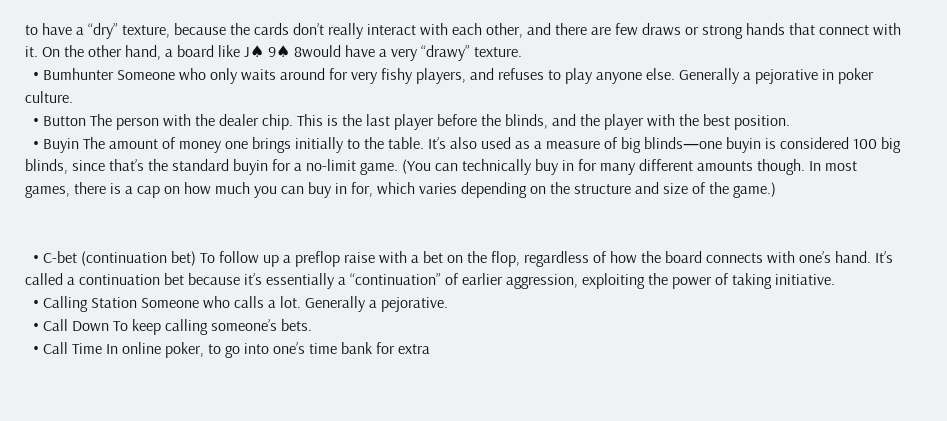to have a “dry” texture, because the cards don’t really interact with each other, and there are few draws or strong hands that connect with it. On the other hand, a board like J♠ 9♠ 8would have a very “drawy” texture.
  • Bumhunter Someone who only waits around for very fishy players, and refuses to play anyone else. Generally a pejorative in poker culture.
  • Button The person with the dealer chip. This is the last player before the blinds, and the player with the best position.
  • Buyin The amount of money one brings initially to the table. It’s also used as a measure of big blinds—one buyin is considered 100 big blinds, since that’s the standard buyin for a no-limit game. (You can technically buy in for many different amounts though. In most games, there is a cap on how much you can buy in for, which varies depending on the structure and size of the game.)


  • C-bet (continuation bet) To follow up a preflop raise with a bet on the flop, regardless of how the board connects with one’s hand. It’s called a continuation bet because it’s essentially a “continuation” of earlier aggression, exploiting the power of taking initiative.
  • Calling Station Someone who calls a lot. Generally a pejorative.
  • Call Down To keep calling someone’s bets.
  • Call Time In online poker, to go into one’s time bank for extra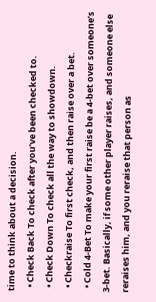time to think about a decision.
  • Check Back To check after you’ve been checked to.
  • Check Down To check all the way to showdown.
  • Checkraise To first check, and then raise over a bet.
  • Cold 4-Bet To make your first raise be a 4-bet over someone’s 3-bet. Basically, if some other player raises, and someone else reraises him, and you reraise that person as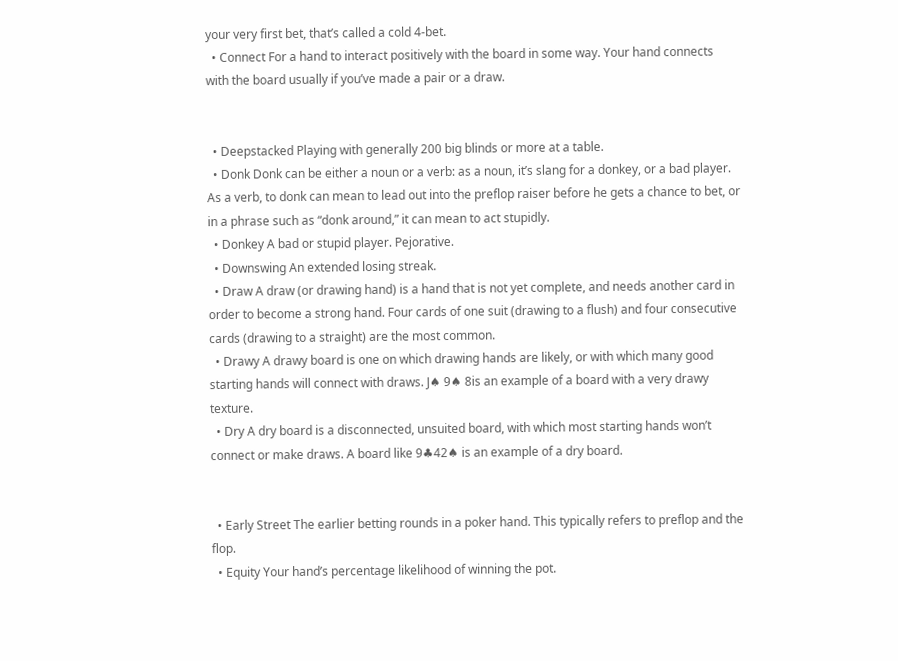your very first bet, that’s called a cold 4-bet.
  • Connect For a hand to interact positively with the board in some way. Your hand connects with the board usually if you’ve made a pair or a draw.


  • Deepstacked Playing with generally 200 big blinds or more at a table.
  • Donk Donk can be either a noun or a verb: as a noun, it’s slang for a donkey, or a bad player. As a verb, to donk can mean to lead out into the preflop raiser before he gets a chance to bet, or in a phrase such as “donk around,” it can mean to act stupidly.
  • Donkey A bad or stupid player. Pejorative.
  • Downswing An extended losing streak.
  • Draw A draw (or drawing hand) is a hand that is not yet complete, and needs another card in order to become a strong hand. Four cards of one suit (drawing to a flush) and four consecutive cards (drawing to a straight) are the most common.
  • Drawy A drawy board is one on which drawing hands are likely, or with which many good starting hands will connect with draws. J♠ 9♠ 8is an example of a board with a very drawy texture.
  • Dry A dry board is a disconnected, unsuited board, with which most starting hands won’t connect or make draws. A board like 9♣42♠ is an example of a dry board.


  • Early Street The earlier betting rounds in a poker hand. This typically refers to preflop and the flop.
  • Equity Your hand’s percentage likelihood of winning the pot.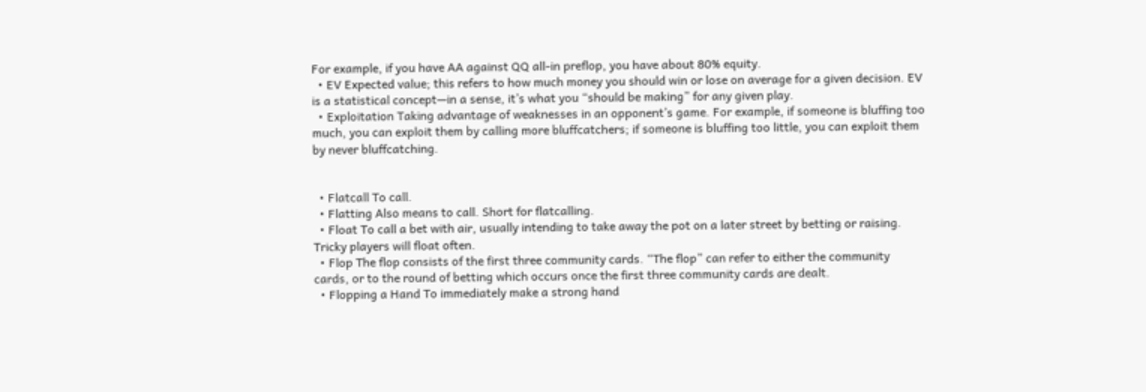For example, if you have AA against QQ all-in preflop, you have about 80% equity.
  • EV Expected value; this refers to how much money you should win or lose on average for a given decision. EV is a statistical concept—in a sense, it’s what you “should be making” for any given play.
  • Exploitation Taking advantage of weaknesses in an opponent’s game. For example, if someone is bluffing too much, you can exploit them by calling more bluffcatchers; if someone is bluffing too little, you can exploit them by never bluffcatching.


  • Flatcall To call.
  • Flatting Also means to call. Short for flatcalling.
  • Float To call a bet with air, usually intending to take away the pot on a later street by betting or raising. Tricky players will float often.
  • Flop The flop consists of the first three community cards. “The flop” can refer to either the community cards, or to the round of betting which occurs once the first three community cards are dealt.
  • Flopping a Hand To immediately make a strong hand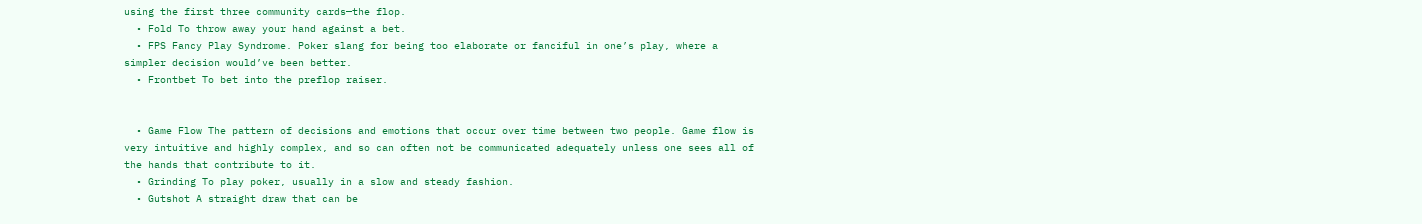using the first three community cards—the flop.
  • Fold To throw away your hand against a bet.
  • FPS Fancy Play Syndrome. Poker slang for being too elaborate or fanciful in one’s play, where a simpler decision would’ve been better.
  • Frontbet To bet into the preflop raiser.


  • Game Flow The pattern of decisions and emotions that occur over time between two people. Game flow is very intuitive and highly complex, and so can often not be communicated adequately unless one sees all of the hands that contribute to it.
  • Grinding To play poker, usually in a slow and steady fashion.
  • Gutshot A straight draw that can be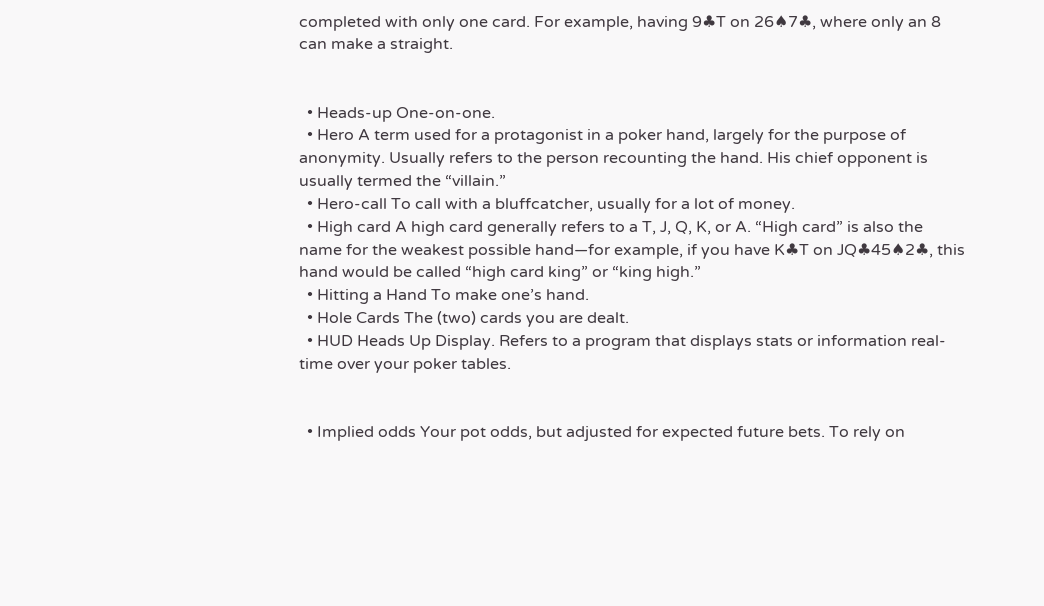completed with only one card. For example, having 9♣T on 26♠7♣, where only an 8 can make a straight.


  • Heads-up One-on-one.
  • Hero A term used for a protagonist in a poker hand, largely for the purpose of anonymity. Usually refers to the person recounting the hand. His chief opponent is usually termed the “villain.”
  • Hero-call To call with a bluffcatcher, usually for a lot of money.
  • High card A high card generally refers to a T, J, Q, K, or A. “High card” is also the name for the weakest possible hand—for example, if you have K♣T on JQ♣45♠2♣, this hand would be called “high card king” or “king high.”
  • Hitting a Hand To make one’s hand.
  • Hole Cards The (two) cards you are dealt.
  • HUD Heads Up Display. Refers to a program that displays stats or information real-time over your poker tables.


  • Implied odds Your pot odds, but adjusted for expected future bets. To rely on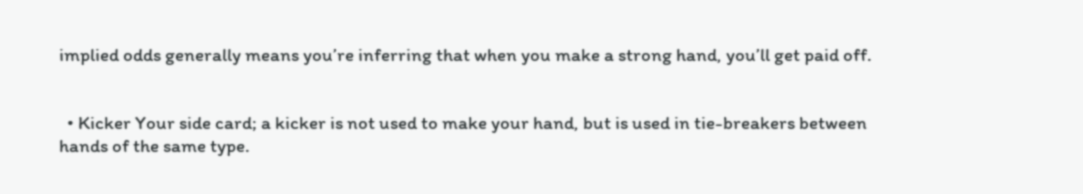implied odds generally means you’re inferring that when you make a strong hand, you’ll get paid off.


  • Kicker Your side card; a kicker is not used to make your hand, but is used in tie-breakers between hands of the same type.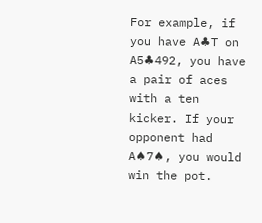For example, if you have A♣T on A5♣492, you have a pair of aces with a ten kicker. If your opponent had A♠7♠, you would win the pot.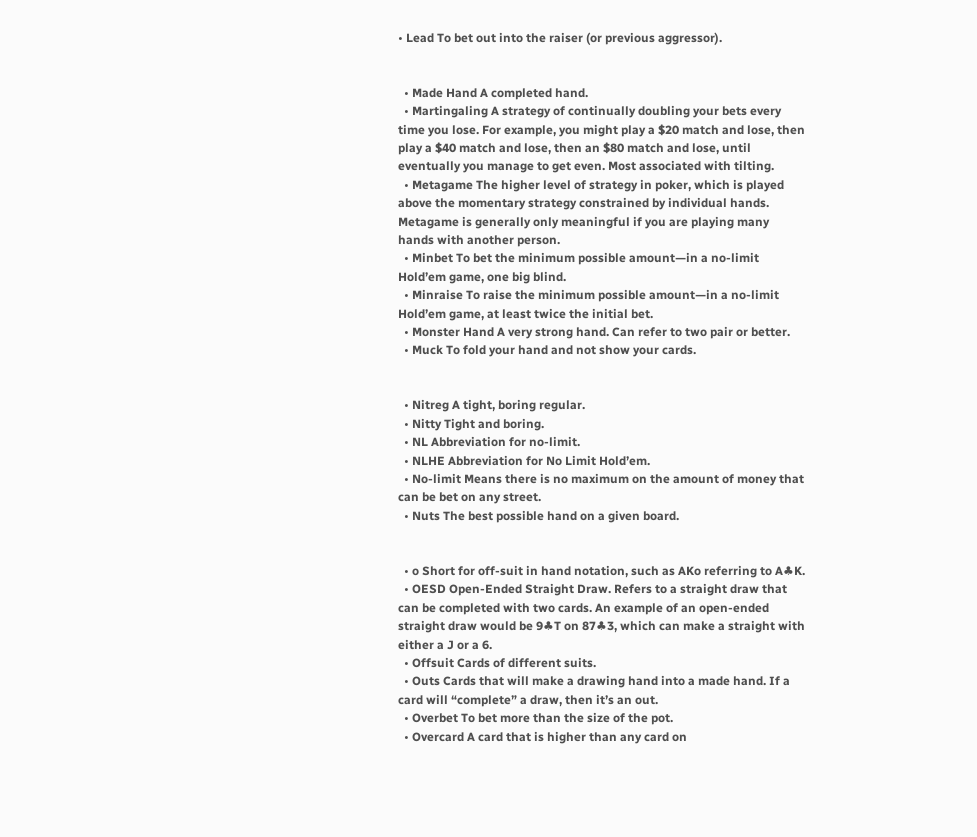• Lead To bet out into the raiser (or previous aggressor).


  • Made Hand A completed hand.
  • Martingaling A strategy of continually doubling your bets every time you lose. For example, you might play a $20 match and lose, then play a $40 match and lose, then an $80 match and lose, until eventually you manage to get even. Most associated with tilting.
  • Metagame The higher level of strategy in poker, which is played above the momentary strategy constrained by individual hands. Metagame is generally only meaningful if you are playing many hands with another person.
  • Minbet To bet the minimum possible amount—in a no-limit Hold’em game, one big blind.
  • Minraise To raise the minimum possible amount—in a no-limit Hold’em game, at least twice the initial bet.
  • Monster Hand A very strong hand. Can refer to two pair or better.
  • Muck To fold your hand and not show your cards.


  • Nitreg A tight, boring regular.
  • Nitty Tight and boring.
  • NL Abbreviation for no-limit.
  • NLHE Abbreviation for No Limit Hold’em.
  • No-limit Means there is no maximum on the amount of money that can be bet on any street.
  • Nuts The best possible hand on a given board.


  • o Short for off-suit in hand notation, such as AKo referring to A♣K.
  • OESD Open-Ended Straight Draw. Refers to a straight draw that can be completed with two cards. An example of an open-ended straight draw would be 9♣T on 87♣3, which can make a straight with either a J or a 6.
  • Offsuit Cards of different suits.
  • Outs Cards that will make a drawing hand into a made hand. If a card will “complete” a draw, then it’s an out.
  • Overbet To bet more than the size of the pot.
  • Overcard A card that is higher than any card on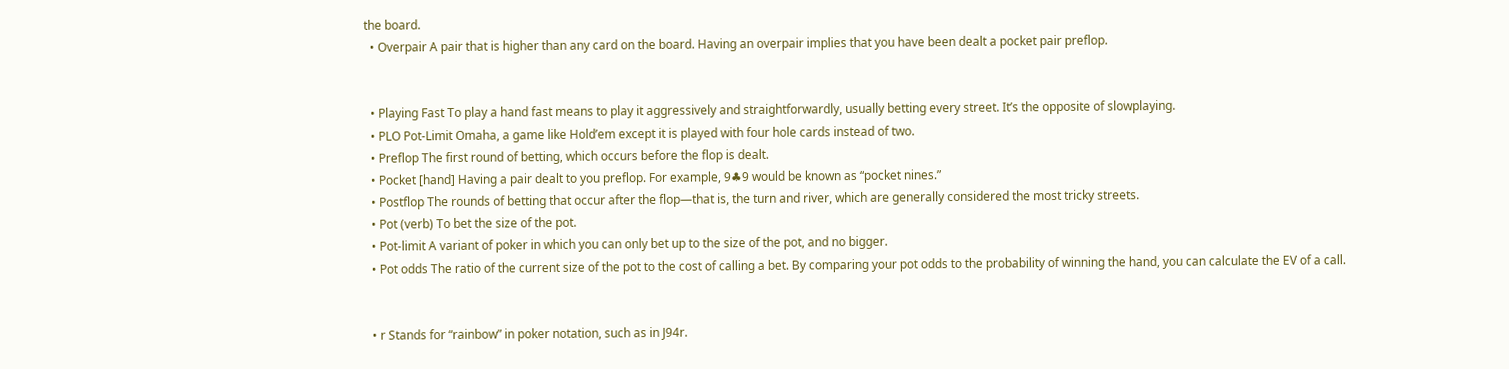the board.
  • Overpair A pair that is higher than any card on the board. Having an overpair implies that you have been dealt a pocket pair preflop.


  • Playing Fast To play a hand fast means to play it aggressively and straightforwardly, usually betting every street. It’s the opposite of slowplaying.
  • PLO Pot-Limit Omaha, a game like Hold’em except it is played with four hole cards instead of two.
  • Preflop The first round of betting, which occurs before the flop is dealt.
  • Pocket [hand] Having a pair dealt to you preflop. For example, 9♣9 would be known as “pocket nines.”
  • Postflop The rounds of betting that occur after the flop—that is, the turn and river, which are generally considered the most tricky streets.
  • Pot (verb) To bet the size of the pot.
  • Pot-limit A variant of poker in which you can only bet up to the size of the pot, and no bigger.
  • Pot odds The ratio of the current size of the pot to the cost of calling a bet. By comparing your pot odds to the probability of winning the hand, you can calculate the EV of a call.


  • r Stands for “rainbow” in poker notation, such as in J94r.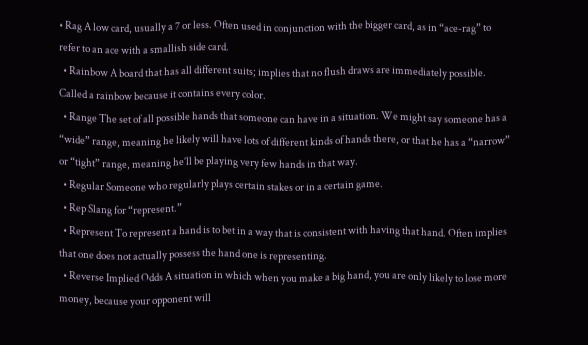• Rag A low card, usually a 7 or less. Often used in conjunction with the bigger card, as in “ace-rag” to refer to an ace with a smallish side card.
  • Rainbow A board that has all different suits; implies that no flush draws are immediately possible. Called a rainbow because it contains every color.
  • Range The set of all possible hands that someone can have in a situation. We might say someone has a “wide” range, meaning he likely will have lots of different kinds of hands there, or that he has a “narrow” or “tight” range, meaning he’ll be playing very few hands in that way.
  • Regular Someone who regularly plays certain stakes or in a certain game.
  • Rep Slang for “represent.”
  • Represent To represent a hand is to bet in a way that is consistent with having that hand. Often implies that one does not actually possess the hand one is representing.
  • Reverse Implied Odds A situation in which when you make a big hand, you are only likely to lose more money, because your opponent will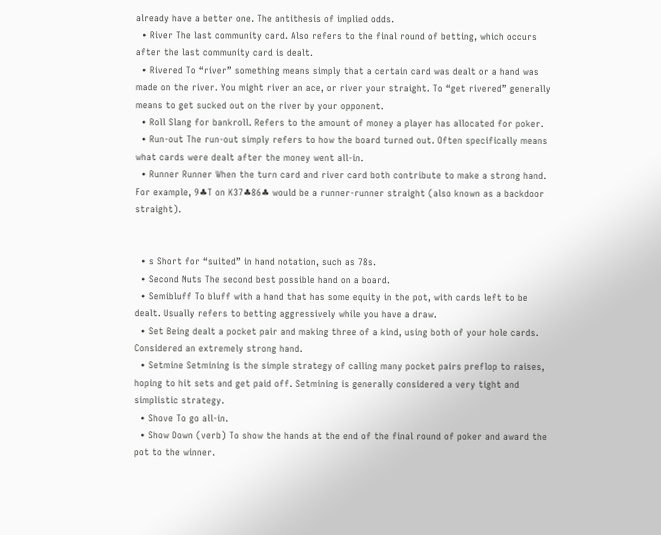already have a better one. The antithesis of implied odds.
  • River The last community card. Also refers to the final round of betting, which occurs after the last community card is dealt.
  • Rivered To “river” something means simply that a certain card was dealt or a hand was made on the river. You might river an ace, or river your straight. To “get rivered” generally means to get sucked out on the river by your opponent.
  • Roll Slang for bankroll. Refers to the amount of money a player has allocated for poker.
  • Run-out The run-out simply refers to how the board turned out. Often specifically means what cards were dealt after the money went all-in.
  • Runner Runner When the turn card and river card both contribute to make a strong hand. For example, 9♣T on K37♣86♣ would be a runner-runner straight (also known as a backdoor straight).


  • s Short for “suited” in hand notation, such as 78s.
  • Second Nuts The second best possible hand on a board.
  • Semibluff To bluff with a hand that has some equity in the pot, with cards left to be dealt. Usually refers to betting aggressively while you have a draw.
  • Set Being dealt a pocket pair and making three of a kind, using both of your hole cards. Considered an extremely strong hand.
  • Setmine Setmining is the simple strategy of calling many pocket pairs preflop to raises, hoping to hit sets and get paid off. Setmining is generally considered a very tight and simplistic strategy.
  • Shove To go all-in.
  • Show Down (verb) To show the hands at the end of the final round of poker and award the pot to the winner.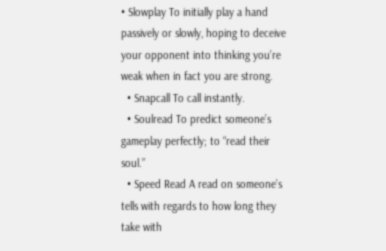• Slowplay To initially play a hand passively or slowly, hoping to deceive your opponent into thinking you’re weak when in fact you are strong.
  • Snapcall To call instantly.
  • Soulread To predict someone’s gameplay perfectly; to “read their soul.”
  • Speed Read A read on someone’s tells with regards to how long they take with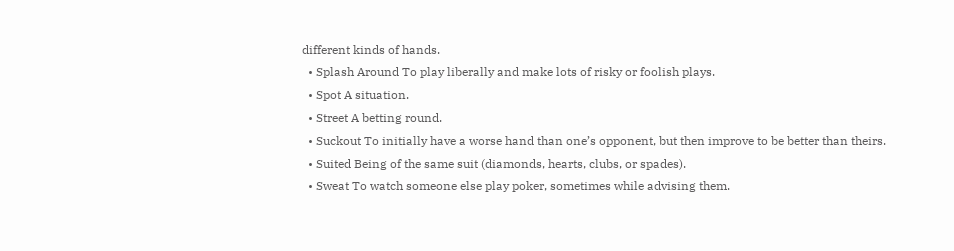different kinds of hands.
  • Splash Around To play liberally and make lots of risky or foolish plays.
  • Spot A situation.
  • Street A betting round.
  • Suckout To initially have a worse hand than one’s opponent, but then improve to be better than theirs.
  • Suited Being of the same suit (diamonds, hearts, clubs, or spades).
  • Sweat To watch someone else play poker, sometimes while advising them.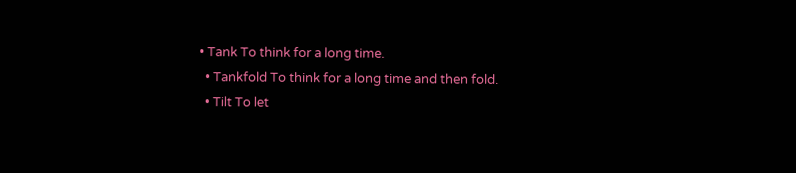• Tank To think for a long time.
  • Tankfold To think for a long time and then fold.
  • Tilt To let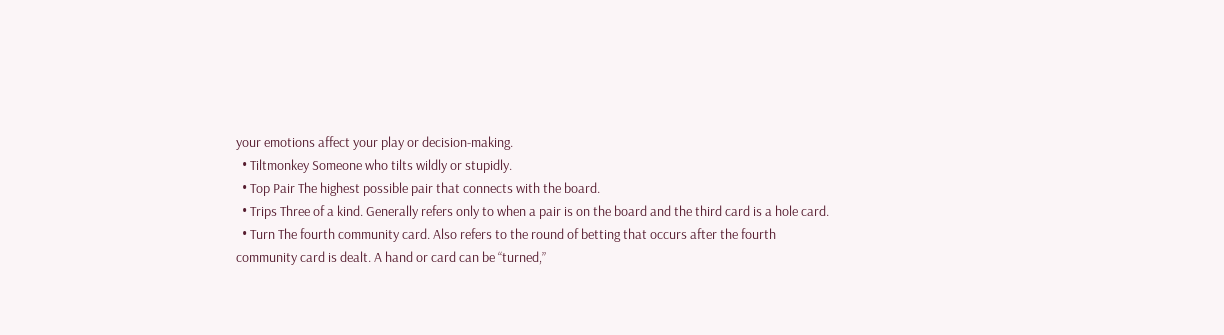your emotions affect your play or decision-making.
  • Tiltmonkey Someone who tilts wildly or stupidly.
  • Top Pair The highest possible pair that connects with the board.
  • Trips Three of a kind. Generally refers only to when a pair is on the board and the third card is a hole card.
  • Turn The fourth community card. Also refers to the round of betting that occurs after the fourth community card is dealt. A hand or card can be “turned,”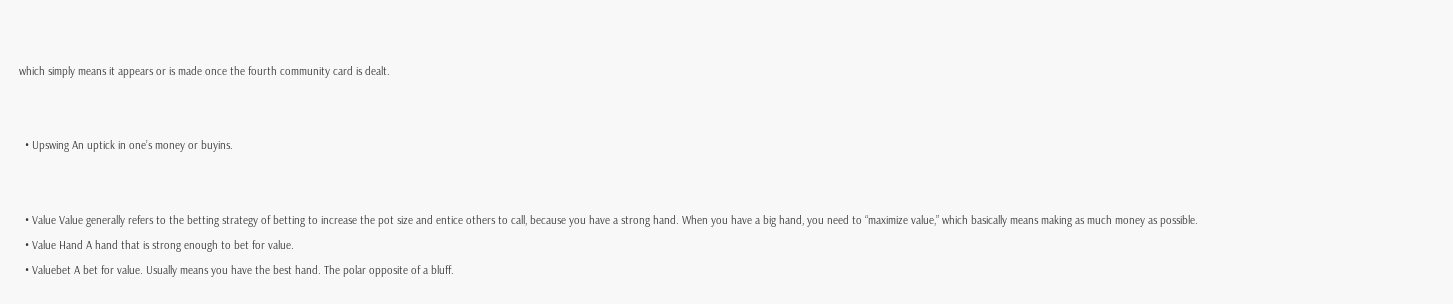which simply means it appears or is made once the fourth community card is dealt.


  • Upswing An uptick in one’s money or buyins.


  • Value Value generally refers to the betting strategy of betting to increase the pot size and entice others to call, because you have a strong hand. When you have a big hand, you need to “maximize value,” which basically means making as much money as possible.
  • Value Hand A hand that is strong enough to bet for value.
  • Valuebet A bet for value. Usually means you have the best hand. The polar opposite of a bluff.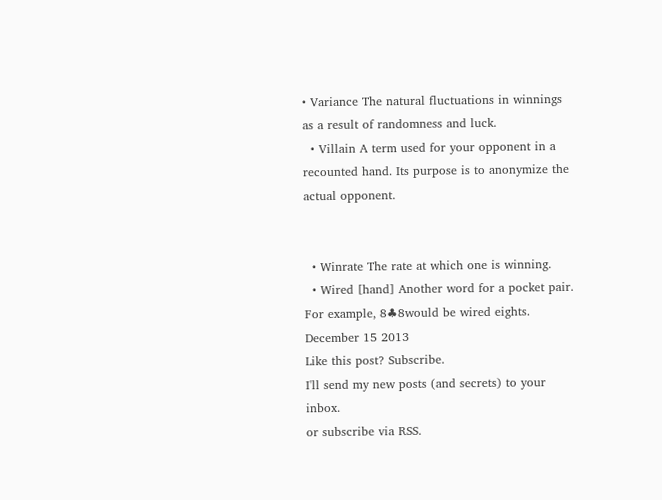• Variance The natural fluctuations in winnings as a result of randomness and luck.
  • Villain A term used for your opponent in a recounted hand. Its purpose is to anonymize the actual opponent.


  • Winrate The rate at which one is winning.
  • Wired [hand] Another word for a pocket pair. For example, 8♣8would be wired eights.
December 15 2013
Like this post? Subscribe.
I'll send my new posts (and secrets) to your inbox.
or subscribe via RSS.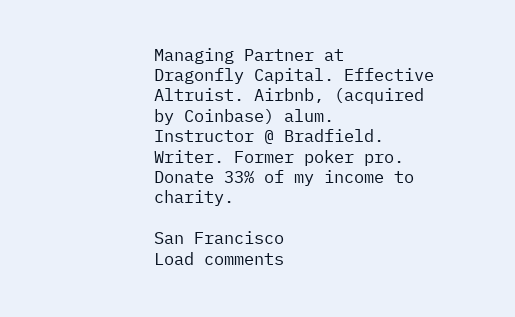Managing Partner at Dragonfly Capital. Effective Altruist. Airbnb, (acquired by Coinbase) alum. Instructor @ Bradfield. Writer. Former poker pro. Donate 33% of my income to charity.

San Francisco
Load comments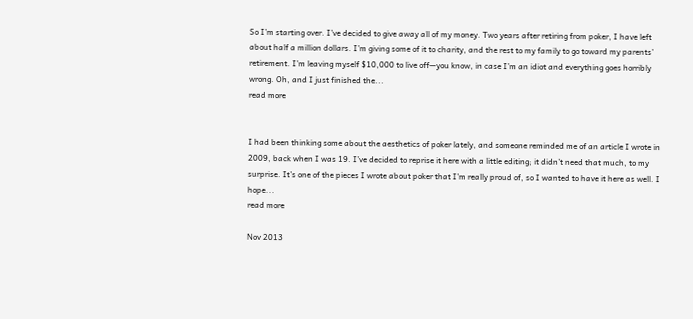So I’m starting over. I’ve decided to give away all of my money. Two years after retiring from poker, I have left about half a million dollars. I’m giving some of it to charity, and the rest to my family to go toward my parents’ retirement. I’m leaving myself $10,000 to live off—you know, in case I’m an idiot and everything goes horribly wrong. Oh, and I just finished the...
read more


I had been thinking some about the aesthetics of poker lately, and someone reminded me of an article I wrote in 2009, back when I was 19. I’ve decided to reprise it here with a little editing; it didn’t need that much, to my surprise. It’s one of the pieces I wrote about poker that I’m really proud of, so I wanted to have it here as well. I hope...
read more

Nov 2013